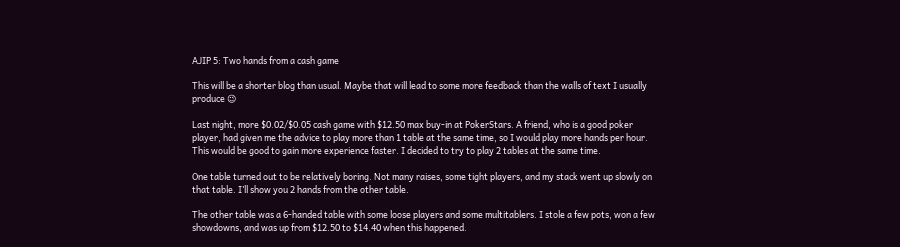AJIP 5: Two hands from a cash game

This will be a shorter blog than usual. Maybe that will lead to some more feedback than the walls of text I usually produce 😉

Last night, more $0.02/$0.05 cash game with $12.50 max buy-in at PokerStars. A friend, who is a good poker player, had given me the advice to play more than 1 table at the same time, so I would play more hands per hour. This would be good to gain more experience faster. I decided to try to play 2 tables at the same time.

One table turned out to be relatively boring. Not many raises, some tight players, and my stack went up slowly on that table. I’ll show you 2 hands from the other table.

The other table was a 6-handed table with some loose players and some multitablers. I stole a few pots, won a few showdowns, and was up from $12.50 to $14.40 when this happened.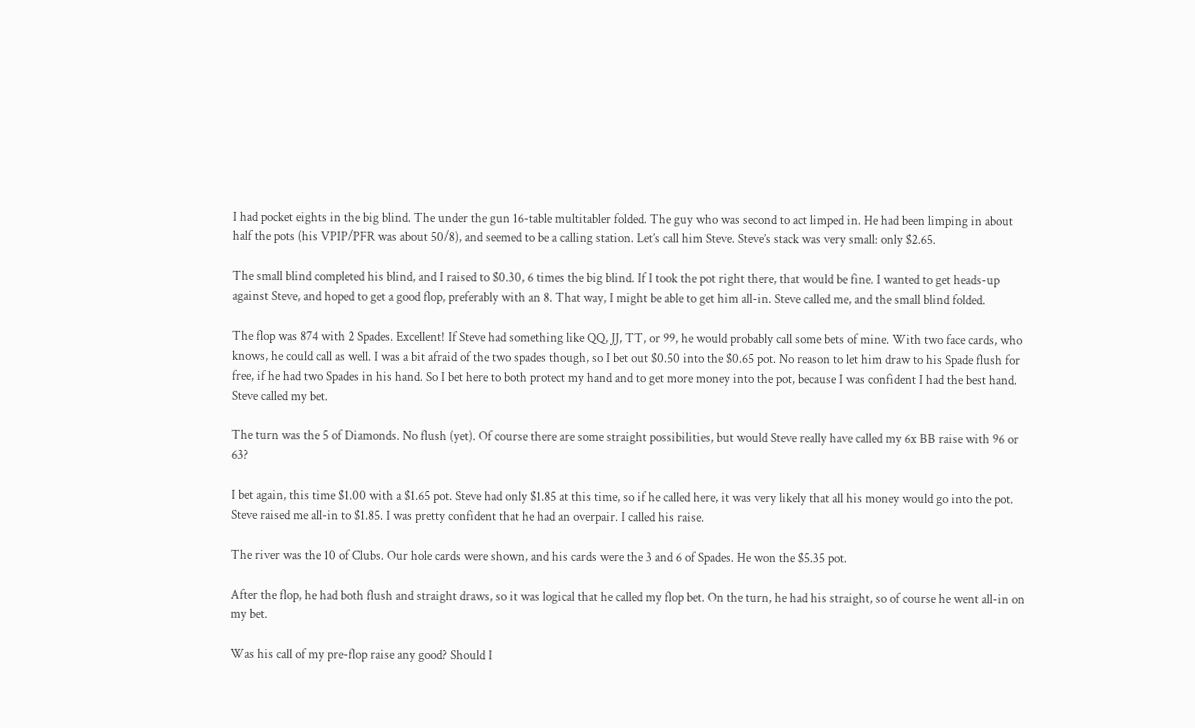I had pocket eights in the big blind. The under the gun 16-table multitabler folded. The guy who was second to act limped in. He had been limping in about half the pots (his VPIP/PFR was about 50/8), and seemed to be a calling station. Let’s call him Steve. Steve’s stack was very small: only $2.65.

The small blind completed his blind, and I raised to $0.30, 6 times the big blind. If I took the pot right there, that would be fine. I wanted to get heads-up against Steve, and hoped to get a good flop, preferably with an 8. That way, I might be able to get him all-in. Steve called me, and the small blind folded.

The flop was 874 with 2 Spades. Excellent! If Steve had something like QQ, JJ, TT, or 99, he would probably call some bets of mine. With two face cards, who knows, he could call as well. I was a bit afraid of the two spades though, so I bet out $0.50 into the $0.65 pot. No reason to let him draw to his Spade flush for free, if he had two Spades in his hand. So I bet here to both protect my hand and to get more money into the pot, because I was confident I had the best hand. Steve called my bet.

The turn was the 5 of Diamonds. No flush (yet). Of course there are some straight possibilities, but would Steve really have called my 6x BB raise with 96 or 63?

I bet again, this time $1.00 with a $1.65 pot. Steve had only $1.85 at this time, so if he called here, it was very likely that all his money would go into the pot. Steve raised me all-in to $1.85. I was pretty confident that he had an overpair. I called his raise.

The river was the 10 of Clubs. Our hole cards were shown, and his cards were the 3 and 6 of Spades. He won the $5.35 pot.

After the flop, he had both flush and straight draws, so it was logical that he called my flop bet. On the turn, he had his straight, so of course he went all-in on my bet.

Was his call of my pre-flop raise any good? Should I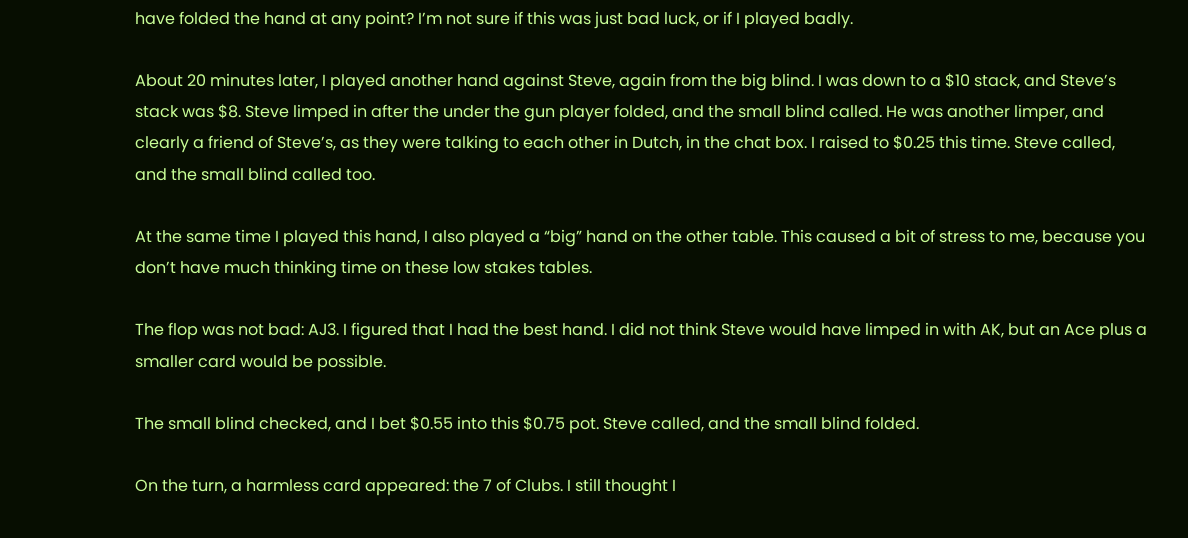have folded the hand at any point? I’m not sure if this was just bad luck, or if I played badly.

About 20 minutes later, I played another hand against Steve, again from the big blind. I was down to a $10 stack, and Steve’s stack was $8. Steve limped in after the under the gun player folded, and the small blind called. He was another limper, and clearly a friend of Steve’s, as they were talking to each other in Dutch, in the chat box. I raised to $0.25 this time. Steve called, and the small blind called too.

At the same time I played this hand, I also played a “big” hand on the other table. This caused a bit of stress to me, because you don’t have much thinking time on these low stakes tables.

The flop was not bad: AJ3. I figured that I had the best hand. I did not think Steve would have limped in with AK, but an Ace plus a smaller card would be possible.

The small blind checked, and I bet $0.55 into this $0.75 pot. Steve called, and the small blind folded.

On the turn, a harmless card appeared: the 7 of Clubs. I still thought I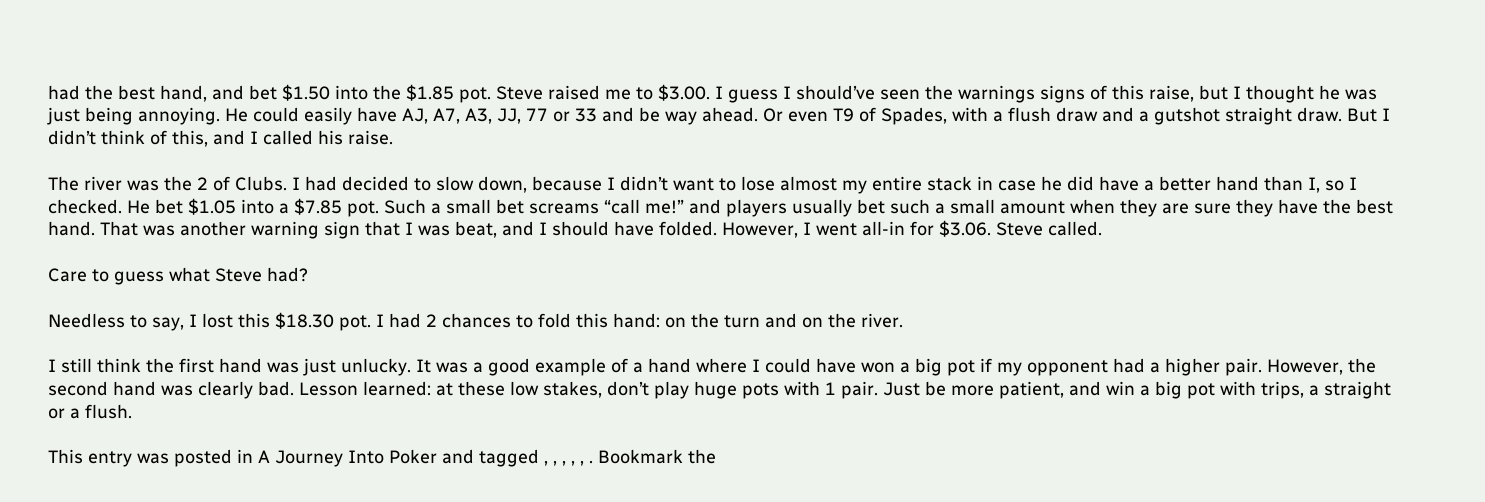had the best hand, and bet $1.50 into the $1.85 pot. Steve raised me to $3.00. I guess I should’ve seen the warnings signs of this raise, but I thought he was just being annoying. He could easily have AJ, A7, A3, JJ, 77 or 33 and be way ahead. Or even T9 of Spades, with a flush draw and a gutshot straight draw. But I didn’t think of this, and I called his raise.

The river was the 2 of Clubs. I had decided to slow down, because I didn’t want to lose almost my entire stack in case he did have a better hand than I, so I checked. He bet $1.05 into a $7.85 pot. Such a small bet screams “call me!” and players usually bet such a small amount when they are sure they have the best hand. That was another warning sign that I was beat, and I should have folded. However, I went all-in for $3.06. Steve called.

Care to guess what Steve had?

Needless to say, I lost this $18.30 pot. I had 2 chances to fold this hand: on the turn and on the river.

I still think the first hand was just unlucky. It was a good example of a hand where I could have won a big pot if my opponent had a higher pair. However, the second hand was clearly bad. Lesson learned: at these low stakes, don’t play huge pots with 1 pair. Just be more patient, and win a big pot with trips, a straight or a flush.

This entry was posted in A Journey Into Poker and tagged , , , , , . Bookmark the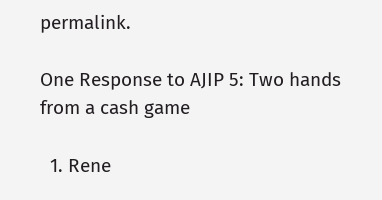permalink.

One Response to AJIP 5: Two hands from a cash game

  1. Rene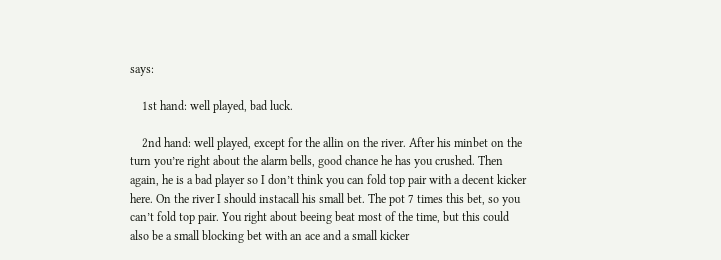says:

    1st hand: well played, bad luck.

    2nd hand: well played, except for the allin on the river. After his minbet on the turn you’re right about the alarm bells, good chance he has you crushed. Then again, he is a bad player so I don’t think you can fold top pair with a decent kicker here. On the river I should instacall his small bet. The pot 7 times this bet, so you can’t fold top pair. You right about beeing beat most of the time, but this could also be a small blocking bet with an ace and a small kicker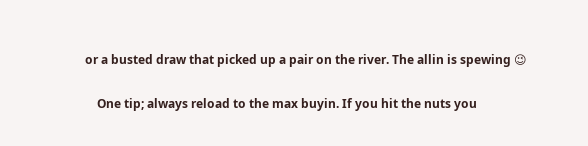or a busted draw that picked up a pair on the river. The allin is spewing 😉

    One tip; always reload to the max buyin. If you hit the nuts you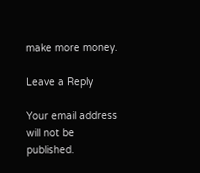make more money.

Leave a Reply

Your email address will not be published.